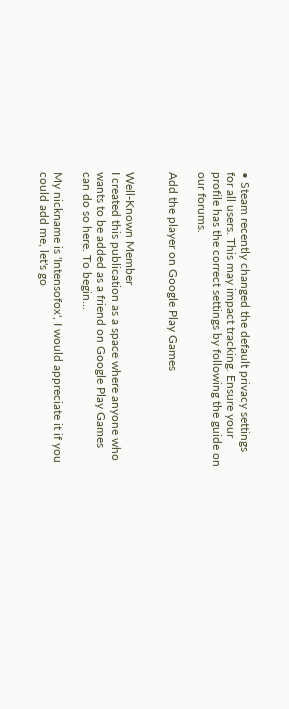• Steam recently changed the default privacy settings for all users. This may impact tracking. Ensure your profile has the correct settings by following the guide on our forums.

Add the player on Google Play Games


Well-Known Member
I created this publication as a space where anyone who wants to be added as a friend on Google Play Games can do so here. To begin...

My nickname is 'Intensofox', I would appreciate it if you could add me, let's go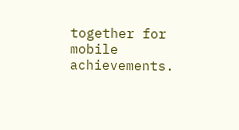together for mobile achievements.